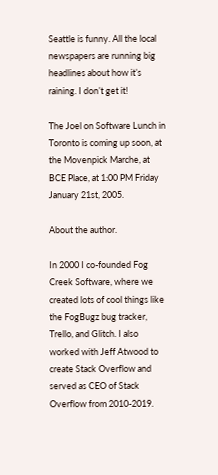Seattle is funny. All the local newspapers are running big headlines about how it’s raining. I don’t get it!

The Joel on Software Lunch in Toronto is coming up soon, at the Movenpick Marche, at BCE Place, at 1:00 PM Friday January 21st, 2005.

About the author.

In 2000 I co-founded Fog Creek Software, where we created lots of cool things like the FogBugz bug tracker, Trello, and Glitch. I also worked with Jeff Atwood to create Stack Overflow and served as CEO of Stack Overflow from 2010-2019.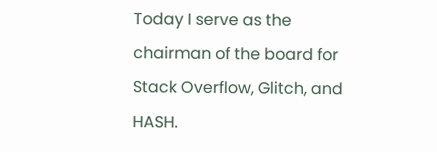Today I serve as the chairman of the board for Stack Overflow, Glitch, and HASH.